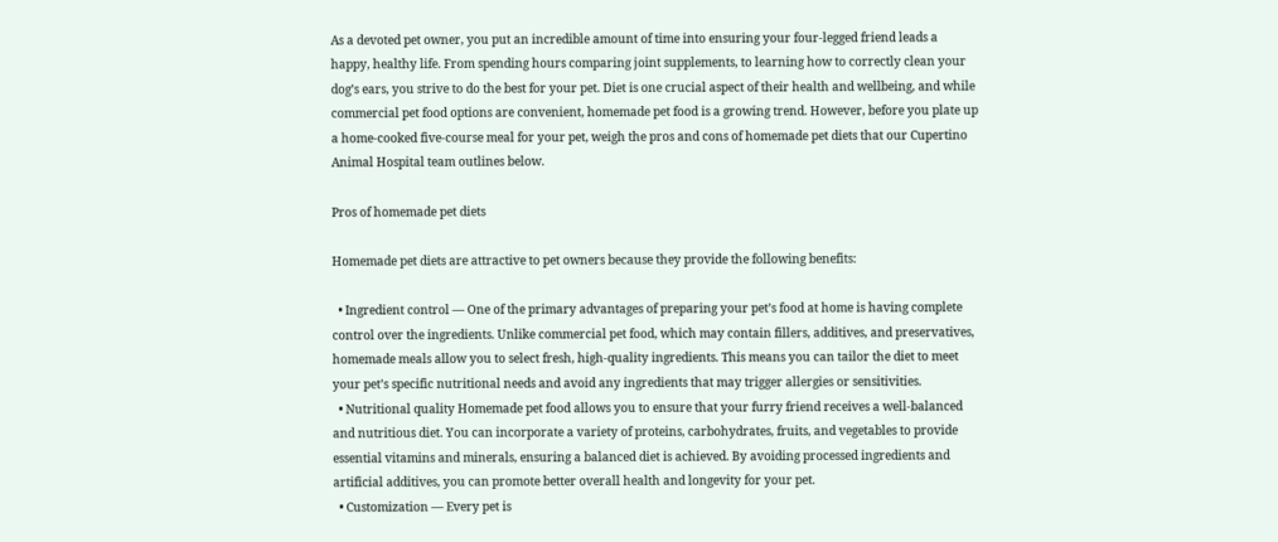As a devoted pet owner, you put an incredible amount of time into ensuring your four-legged friend leads a happy, healthy life. From spending hours comparing joint supplements, to learning how to correctly clean your dog’s ears, you strive to do the best for your pet. Diet is one crucial aspect of their health and wellbeing, and while commercial pet food options are convenient, homemade pet food is a growing trend. However, before you plate up a home-cooked five-course meal for your pet, weigh the pros and cons of homemade pet diets that our Cupertino Animal Hospital team outlines below.

Pros of homemade pet diets

Homemade pet diets are attractive to pet owners because they provide the following benefits:

  • Ingredient control — One of the primary advantages of preparing your pet’s food at home is having complete control over the ingredients. Unlike commercial pet food, which may contain fillers, additives, and preservatives, homemade meals allow you to select fresh, high-quality ingredients. This means you can tailor the diet to meet your pet’s specific nutritional needs and avoid any ingredients that may trigger allergies or sensitivities.
  • Nutritional quality Homemade pet food allows you to ensure that your furry friend receives a well-balanced and nutritious diet. You can incorporate a variety of proteins, carbohydrates, fruits, and vegetables to provide essential vitamins and minerals, ensuring a balanced diet is achieved. By avoiding processed ingredients and artificial additives, you can promote better overall health and longevity for your pet.
  • Customization — Every pet is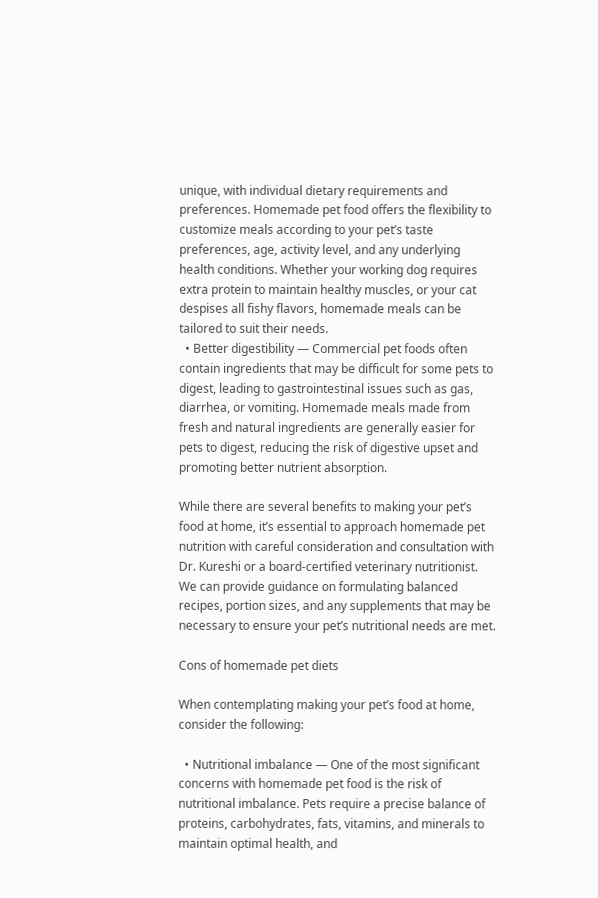unique, with individual dietary requirements and preferences. Homemade pet food offers the flexibility to customize meals according to your pet’s taste preferences, age, activity level, and any underlying health conditions. Whether your working dog requires extra protein to maintain healthy muscles, or your cat despises all fishy flavors, homemade meals can be tailored to suit their needs.
  • Better digestibility — Commercial pet foods often contain ingredients that may be difficult for some pets to digest, leading to gastrointestinal issues such as gas, diarrhea, or vomiting. Homemade meals made from fresh and natural ingredients are generally easier for pets to digest, reducing the risk of digestive upset and promoting better nutrient absorption.

While there are several benefits to making your pet’s food at home, it’s essential to approach homemade pet nutrition with careful consideration and consultation with Dr. Kureshi or a board-certified veterinary nutritionist. We can provide guidance on formulating balanced recipes, portion sizes, and any supplements that may be necessary to ensure your pet’s nutritional needs are met.

Cons of homemade pet diets

When contemplating making your pet’s food at home, consider the following:

  • Nutritional imbalance — One of the most significant concerns with homemade pet food is the risk of nutritional imbalance. Pets require a precise balance of proteins, carbohydrates, fats, vitamins, and minerals to maintain optimal health, and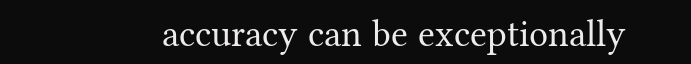accuracy can be exceptionally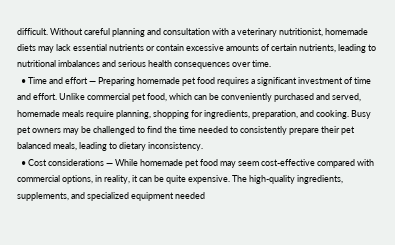difficult. Without careful planning and consultation with a veterinary nutritionist, homemade diets may lack essential nutrients or contain excessive amounts of certain nutrients, leading to nutritional imbalances and serious health consequences over time.
  • Time and effort — Preparing homemade pet food requires a significant investment of time and effort. Unlike commercial pet food, which can be conveniently purchased and served, homemade meals require planning, shopping for ingredients, preparation, and cooking. Busy pet owners may be challenged to find the time needed to consistently prepare their pet balanced meals, leading to dietary inconsistency.
  • Cost considerations — While homemade pet food may seem cost-effective compared with commercial options, in reality, it can be quite expensive. The high-quality ingredients, supplements, and specialized equipment needed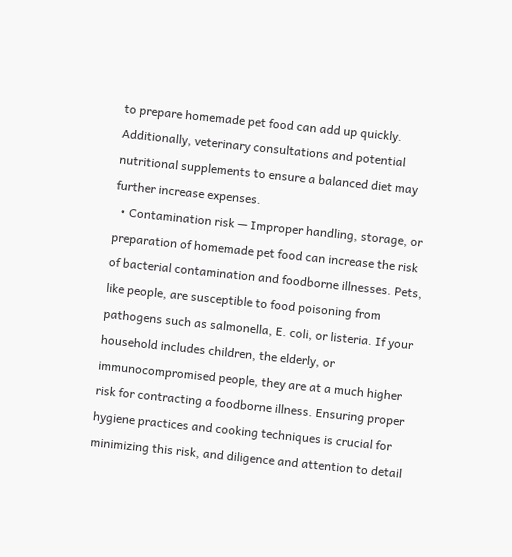to prepare homemade pet food can add up quickly. Additionally, veterinary consultations and potential nutritional supplements to ensure a balanced diet may further increase expenses.
  • Contamination risk — Improper handling, storage, or preparation of homemade pet food can increase the risk of bacterial contamination and foodborne illnesses. Pets, like people, are susceptible to food poisoning from pathogens such as salmonella, E. coli, or listeria. If your household includes children, the elderly, or immunocompromised people, they are at a much higher risk for contracting a foodborne illness. Ensuring proper hygiene practices and cooking techniques is crucial for minimizing this risk, and diligence and attention to detail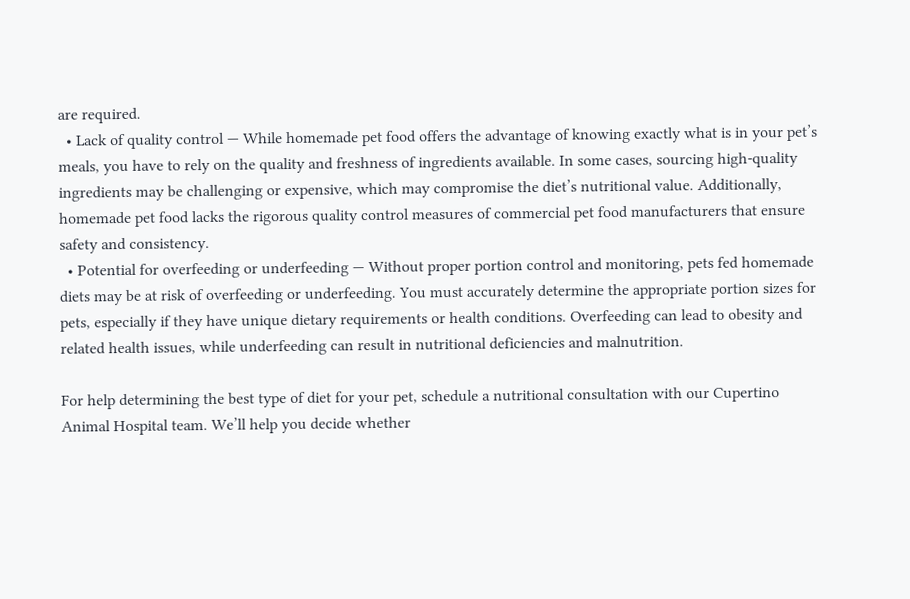are required.
  • Lack of quality control — While homemade pet food offers the advantage of knowing exactly what is in your pet’s meals, you have to rely on the quality and freshness of ingredients available. In some cases, sourcing high-quality ingredients may be challenging or expensive, which may compromise the diet’s nutritional value. Additionally, homemade pet food lacks the rigorous quality control measures of commercial pet food manufacturers that ensure safety and consistency.
  • Potential for overfeeding or underfeeding — Without proper portion control and monitoring, pets fed homemade diets may be at risk of overfeeding or underfeeding. You must accurately determine the appropriate portion sizes for pets, especially if they have unique dietary requirements or health conditions. Overfeeding can lead to obesity and related health issues, while underfeeding can result in nutritional deficiencies and malnutrition.

For help determining the best type of diet for your pet, schedule a nutritional consultation with our Cupertino Animal Hospital team. We’ll help you decide whether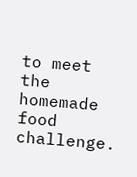to meet the homemade food challenge.